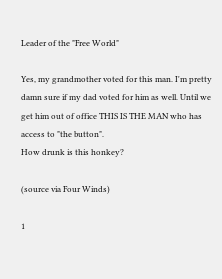Leader of the "Free World"

Yes, my grandmother voted for this man. I'm pretty damn sure if my dad voted for him as well. Until we get him out of office THIS IS THE MAN who has access to "the button".
How drunk is this honkey?

(source via Four Winds)

1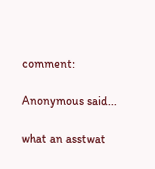comment:

Anonymous said...

what an asstwat